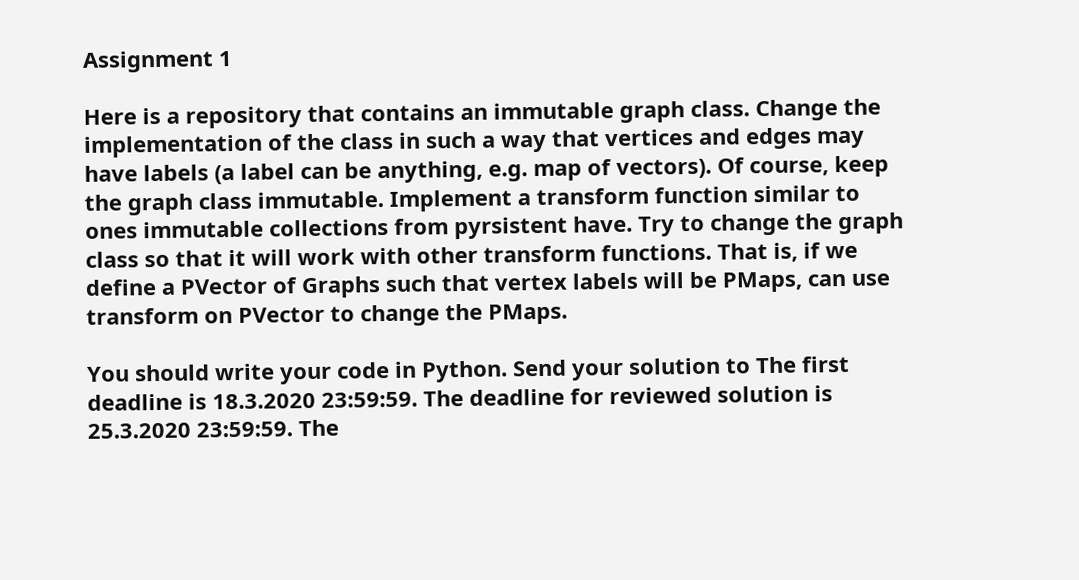Assignment 1

Here is a repository that contains an immutable graph class. Change the implementation of the class in such a way that vertices and edges may have labels (a label can be anything, e.g. map of vectors). Of course, keep the graph class immutable. Implement a transform function similar to ones immutable collections from pyrsistent have. Try to change the graph class so that it will work with other transform functions. That is, if we define a PVector of Graphs such that vertex labels will be PMaps, can use transform on PVector to change the PMaps.

You should write your code in Python. Send your solution to The first deadline is 18.3.2020 23:59:59. The deadline for reviewed solution is 25.3.2020 23:59:59. The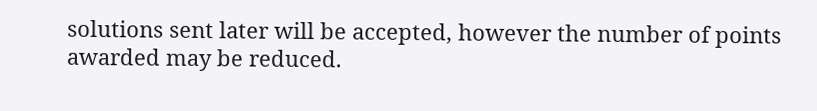solutions sent later will be accepted, however the number of points awarded may be reduced.